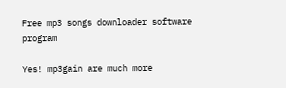Free mp3 songs downloader software program

Yes! mp3gain are much more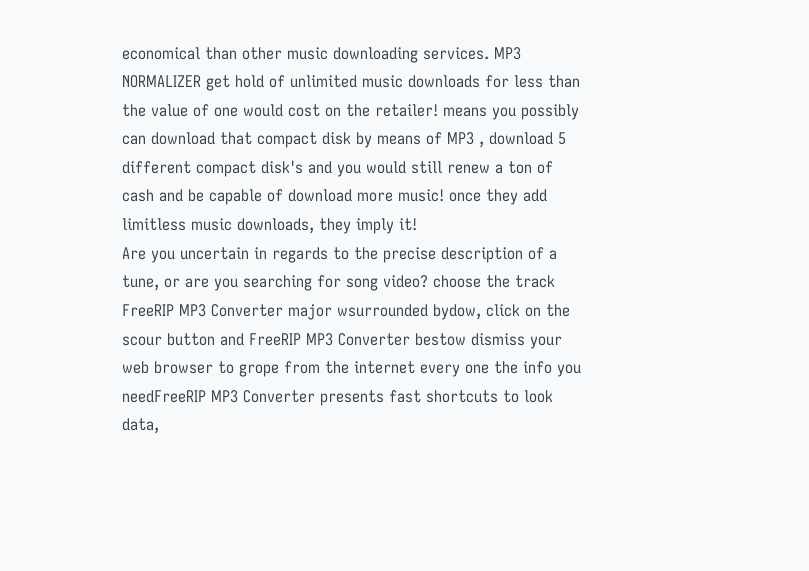economical than other music downloading services. MP3 NORMALIZER get hold of unlimited music downloads for less than the value of one would cost on the retailer! means you possibly can download that compact disk by means of MP3 , download 5 different compact disk's and you would still renew a ton of cash and be capable of download more music! once they add limitless music downloads, they imply it!
Are you uncertain in regards to the precise description of a tune, or are you searching for song video? choose the track FreeRIP MP3 Converter major wsurrounded bydow, click on the scour button and FreeRIP MP3 Converter bestow dismiss your web browser to grope from the internet every one the info you needFreeRIP MP3 Converter presents fast shortcuts to look data,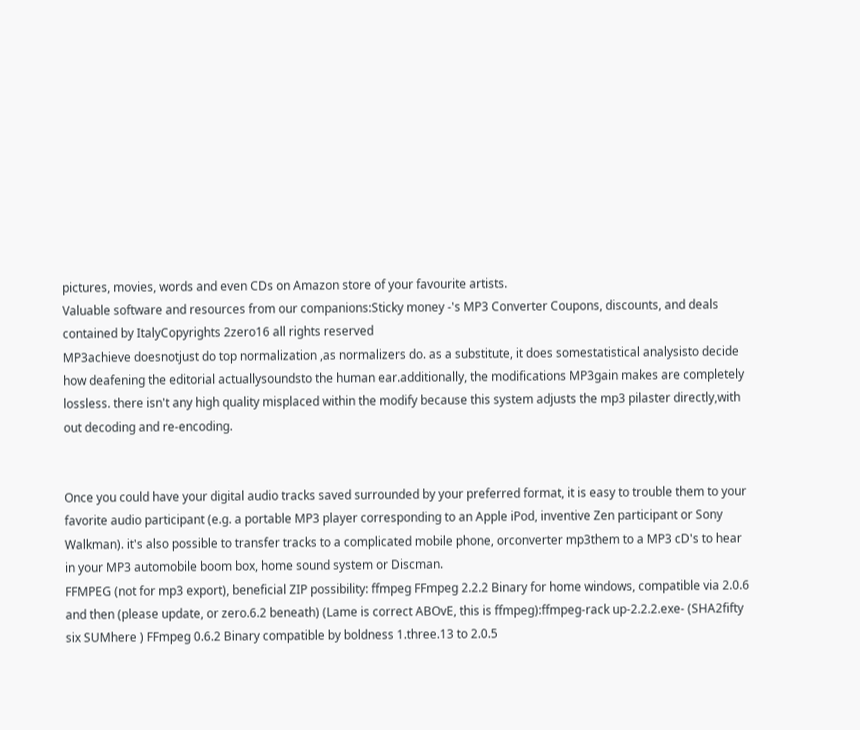pictures, movies, words and even CDs on Amazon store of your favourite artists.
Valuable software and resources from our companions:Sticky money -'s MP3 Converter Coupons, discounts, and deals contained by ItalyCopyrights 2zero16 all rights reserved
MP3achieve doesnotjust do top normalization ,as normalizers do. as a substitute, it does somestatistical analysisto decide how deafening the editorial actuallysoundsto the human ear.additionally, the modifications MP3gain makes are completely lossless. there isn't any high quality misplaced within the modify because this system adjusts the mp3 pilaster directly,with out decoding and re-encoding.


Once you could have your digital audio tracks saved surrounded by your preferred format, it is easy to trouble them to your favorite audio participant (e.g. a portable MP3 player corresponding to an Apple iPod, inventive Zen participant or Sony Walkman). it's also possible to transfer tracks to a complicated mobile phone, orconverter mp3them to a MP3 cD's to hear in your MP3 automobile boom box, home sound system or Discman.
FFMPEG (not for mp3 export), beneficial ZIP possibility: ffmpeg FFmpeg 2.2.2 Binary for home windows, compatible via 2.0.6 and then (please update, or zero.6.2 beneath) (Lame is correct ABOvE, this is ffmpeg):ffmpeg-rack up-2.2.2.exe- (SHA2fifty six SUMhere ) FFmpeg 0.6.2 Binary compatible by boldness 1.three.13 to 2.0.5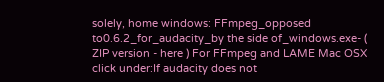solely, home windows: FFmpeg_opposed to0.6.2_for_audacity_by the side of_windows.exe- ( ZIP version - here ) For FFmpeg and LAME Mac OSX click under:If audacity does not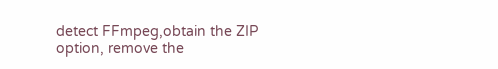detect FFmpeg,obtain the ZIP option, remove the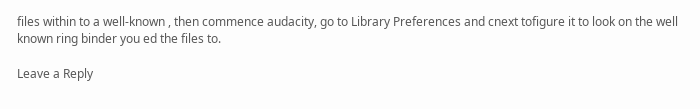files within to a well-known , then commence audacity, go to Library Preferences and cnext tofigure it to look on the well known ring binder you ed the files to.

Leave a Reply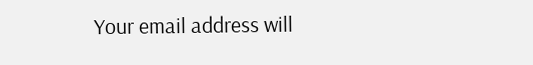Your email address will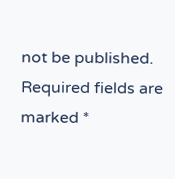not be published. Required fields are marked *